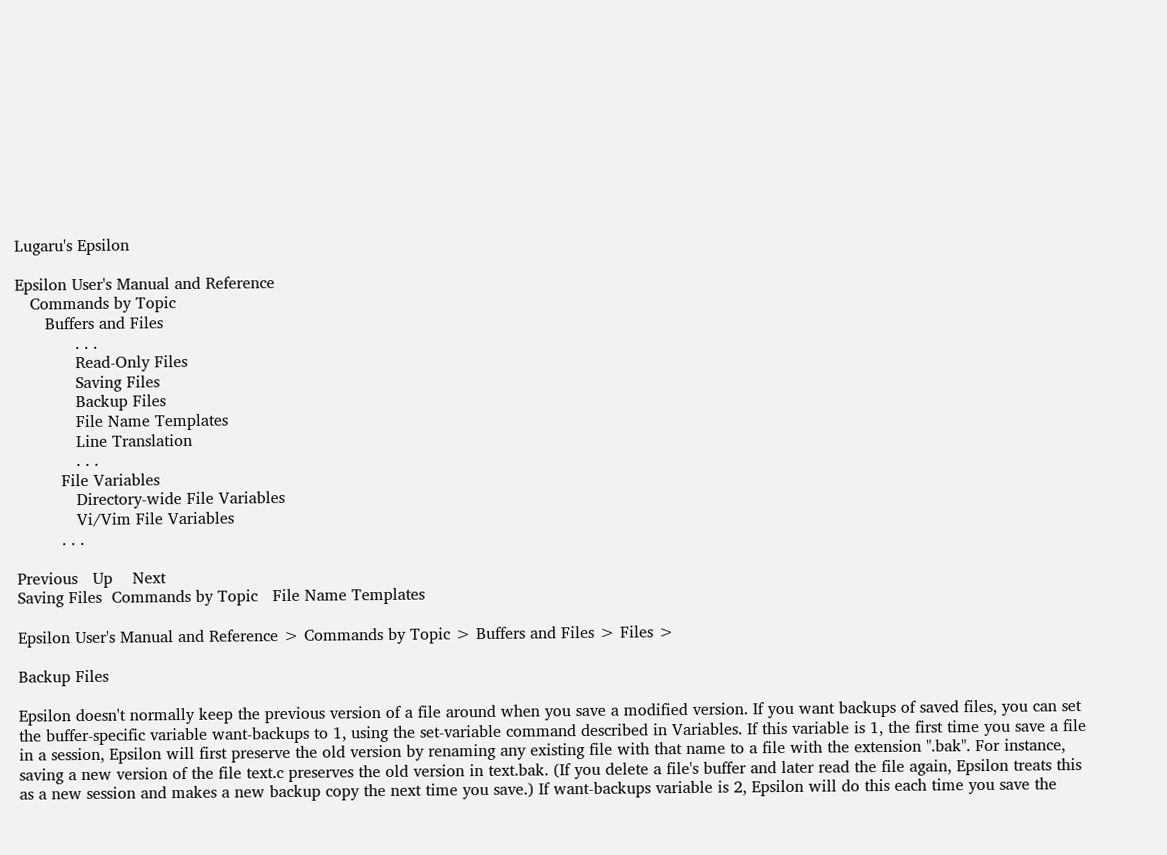Lugaru's Epsilon

Epsilon User's Manual and Reference
   Commands by Topic
      Buffers and Files
            . . .
            Read-Only Files
            Saving Files
            Backup Files
            File Name Templates
            Line Translation
            . . .
         File Variables
            Directory-wide File Variables
            Vi/Vim File Variables
         . . .

Previous   Up    Next
Saving Files  Commands by Topic   File Name Templates

Epsilon User's Manual and Reference > Commands by Topic > Buffers and Files > Files >

Backup Files

Epsilon doesn't normally keep the previous version of a file around when you save a modified version. If you want backups of saved files, you can set the buffer-specific variable want-backups to 1, using the set-variable command described in Variables. If this variable is 1, the first time you save a file in a session, Epsilon will first preserve the old version by renaming any existing file with that name to a file with the extension ".bak". For instance, saving a new version of the file text.c preserves the old version in text.bak. (If you delete a file's buffer and later read the file again, Epsilon treats this as a new session and makes a new backup copy the next time you save.) If want-backups variable is 2, Epsilon will do this each time you save the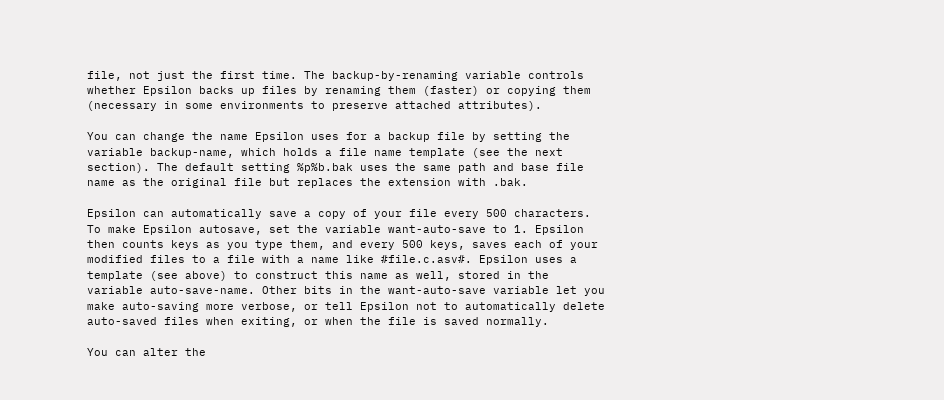file, not just the first time. The backup-by-renaming variable controls whether Epsilon backs up files by renaming them (faster) or copying them (necessary in some environments to preserve attached attributes).

You can change the name Epsilon uses for a backup file by setting the variable backup-name, which holds a file name template (see the next section). The default setting %p%b.bak uses the same path and base file name as the original file but replaces the extension with .bak.

Epsilon can automatically save a copy of your file every 500 characters. To make Epsilon autosave, set the variable want-auto-save to 1. Epsilon then counts keys as you type them, and every 500 keys, saves each of your modified files to a file with a name like #file.c.asv#. Epsilon uses a template (see above) to construct this name as well, stored in the variable auto-save-name. Other bits in the want-auto-save variable let you make auto-saving more verbose, or tell Epsilon not to automatically delete auto-saved files when exiting, or when the file is saved normally.

You can alter the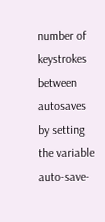number of keystrokes between autosaves by setting the variable auto-save-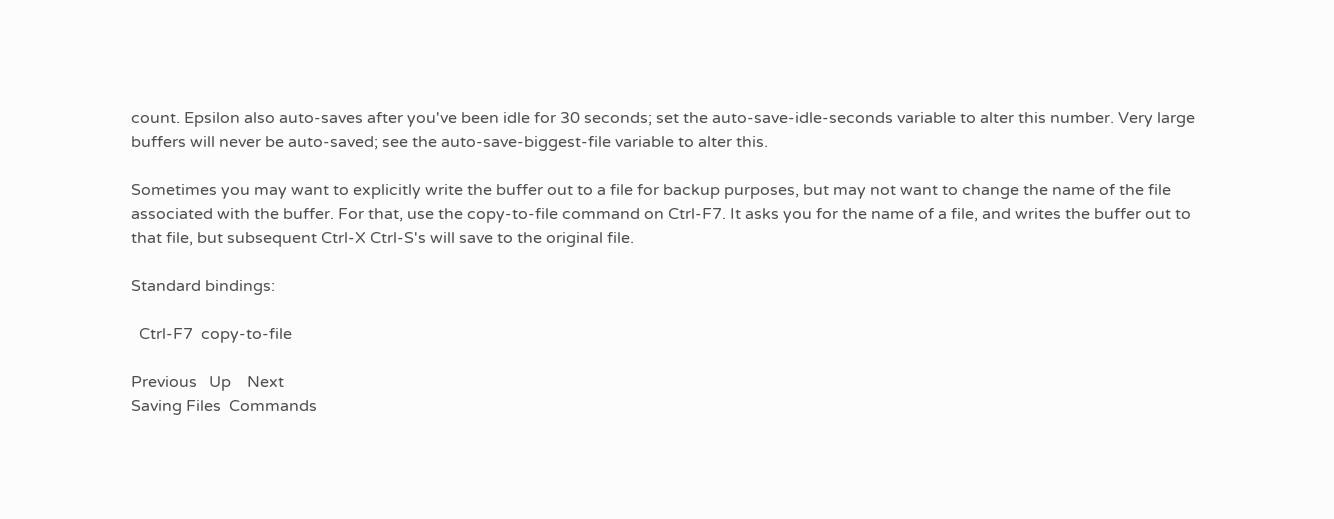count. Epsilon also auto-saves after you've been idle for 30 seconds; set the auto-save-idle-seconds variable to alter this number. Very large buffers will never be auto-saved; see the auto-save-biggest-file variable to alter this.

Sometimes you may want to explicitly write the buffer out to a file for backup purposes, but may not want to change the name of the file associated with the buffer. For that, use the copy-to-file command on Ctrl-F7. It asks you for the name of a file, and writes the buffer out to that file, but subsequent Ctrl-X Ctrl-S's will save to the original file.

Standard bindings:

  Ctrl-F7  copy-to-file

Previous   Up    Next
Saving Files  Commands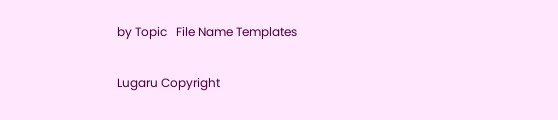by Topic   File Name Templates

Lugaru Copyright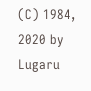(C) 1984, 2020 by Lugaru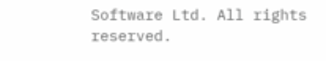Software Ltd. All rights reserved.